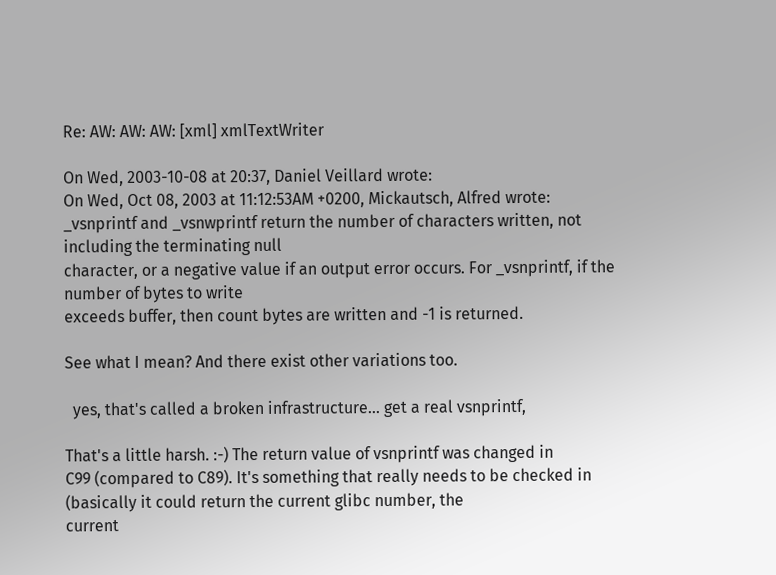Re: AW: AW: AW: [xml] xmlTextWriter

On Wed, 2003-10-08 at 20:37, Daniel Veillard wrote:
On Wed, Oct 08, 2003 at 11:12:53AM +0200, Mickautsch, Alfred wrote:
_vsnprintf and _vsnwprintf return the number of characters written, not including the terminating null
character, or a negative value if an output error occurs. For _vsnprintf, if the number of bytes to write
exceeds buffer, then count bytes are written and -1 is returned.

See what I mean? And there exist other variations too.

  yes, that's called a broken infrastructure... get a real vsnprintf,

That's a little harsh. :-) The return value of vsnprintf was changed in
C99 (compared to C89). It's something that really needs to be checked in (basically it could return the current glibc number, the
current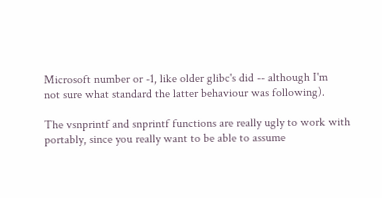Microsoft number or -1, like older glibc's did -- although I'm
not sure what standard the latter behaviour was following).

The vsnprintf and snprintf functions are really ugly to work with
portably, since you really want to be able to assume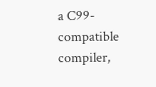a C99-compatible
compiler,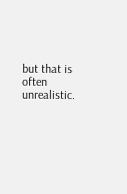but that is often unrealistic.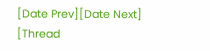[Date Prev][Date Next]   [Thread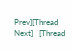Prev][Thread Next]   [Thread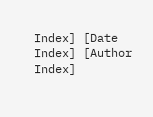Index] [Date Index] [Author Index]